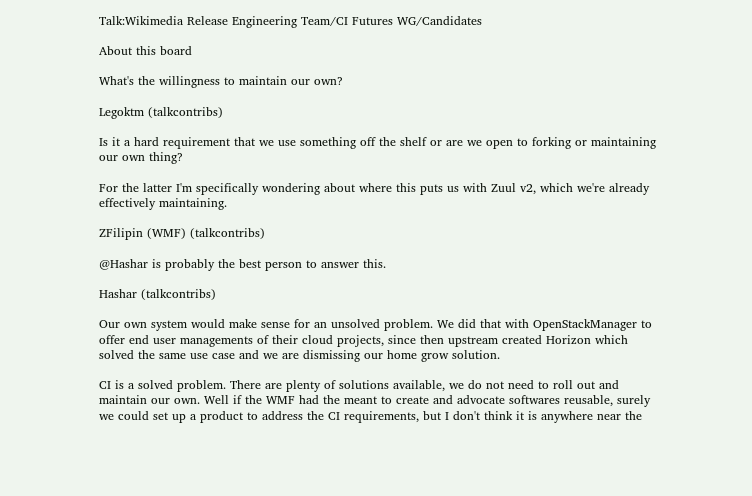Talk:Wikimedia Release Engineering Team/CI Futures WG/Candidates

About this board

What's the willingness to maintain our own?

Legoktm (talkcontribs)

Is it a hard requirement that we use something off the shelf or are we open to forking or maintaining our own thing?

For the latter I'm specifically wondering about where this puts us with Zuul v2, which we're already effectively maintaining.

ZFilipin (WMF) (talkcontribs)

@Hashar is probably the best person to answer this.

Hashar (talkcontribs)

Our own system would make sense for an unsolved problem. We did that with OpenStackManager to offer end user managements of their cloud projects, since then upstream created Horizon which solved the same use case and we are dismissing our home grow solution.

CI is a solved problem. There are plenty of solutions available, we do not need to roll out and maintain our own. Well if the WMF had the meant to create and advocate softwares reusable, surely we could set up a product to address the CI requirements, but I don't think it is anywhere near the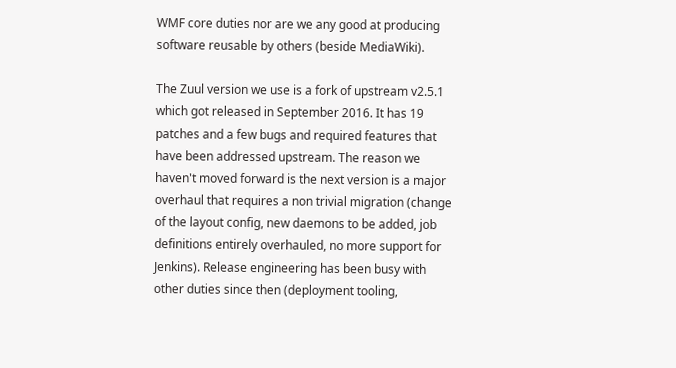WMF core duties nor are we any good at producing software reusable by others (beside MediaWiki).

The Zuul version we use is a fork of upstream v2.5.1 which got released in September 2016. It has 19 patches and a few bugs and required features that have been addressed upstream. The reason we haven't moved forward is the next version is a major overhaul that requires a non trivial migration (change of the layout config, new daemons to be added, job definitions entirely overhauled, no more support for Jenkins). Release engineering has been busy with other duties since then (deployment tooling,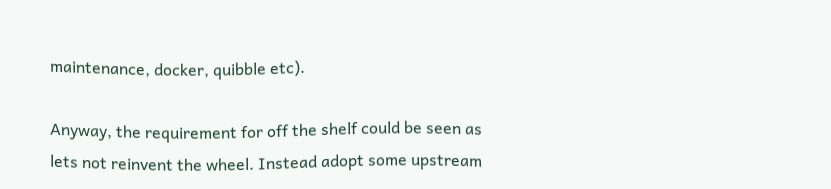maintenance, docker, quibble etc).

Anyway, the requirement for off the shelf could be seen as lets not reinvent the wheel. Instead adopt some upstream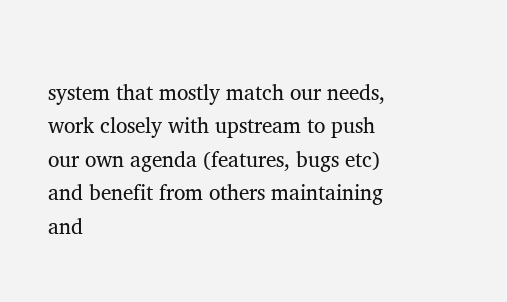system that mostly match our needs, work closely with upstream to push our own agenda (features, bugs etc) and benefit from others maintaining and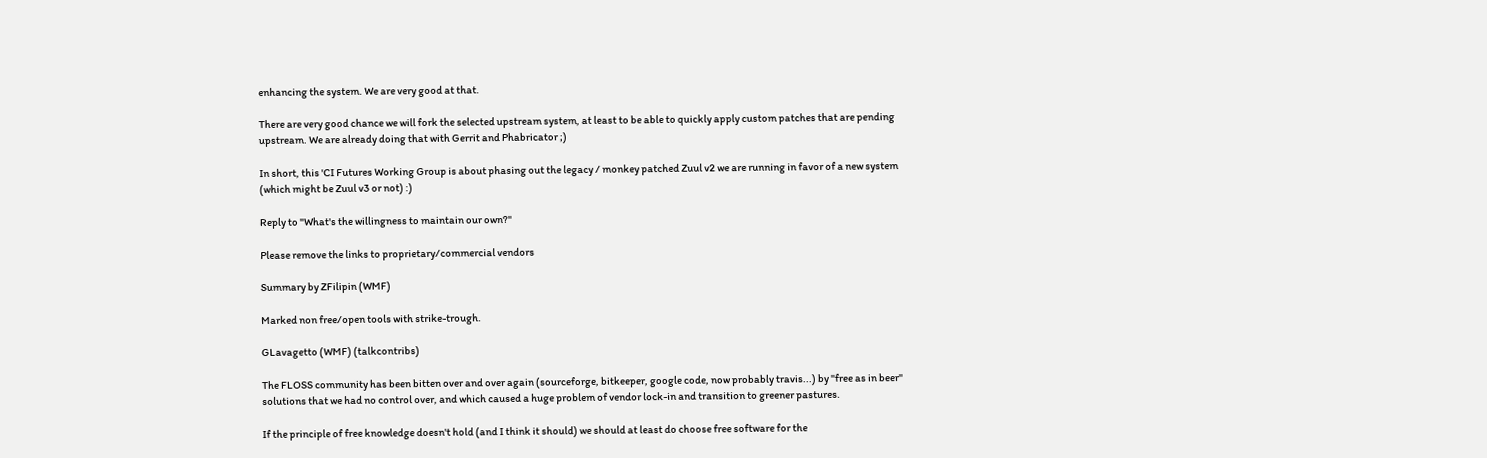enhancing the system. We are very good at that.

There are very good chance we will fork the selected upstream system, at least to be able to quickly apply custom patches that are pending upstream. We are already doing that with Gerrit and Phabricator ;)

In short, this 'CI Futures Working Group is about phasing out the legacy / monkey patched Zuul v2 we are running in favor of a new system (which might be Zuul v3 or not) :)

Reply to "What's the willingness to maintain our own?"

Please remove the links to proprietary/commercial vendors

Summary by ZFilipin (WMF)

Marked non free/open tools with strike-trough.

GLavagetto (WMF) (talkcontribs)

The FLOSS community has been bitten over and over again (sourceforge, bitkeeper, google code, now probably travis...) by "free as in beer" solutions that we had no control over, and which caused a huge problem of vendor lock-in and transition to greener pastures.

If the principle of free knowledge doesn't hold (and I think it should) we should at least do choose free software for the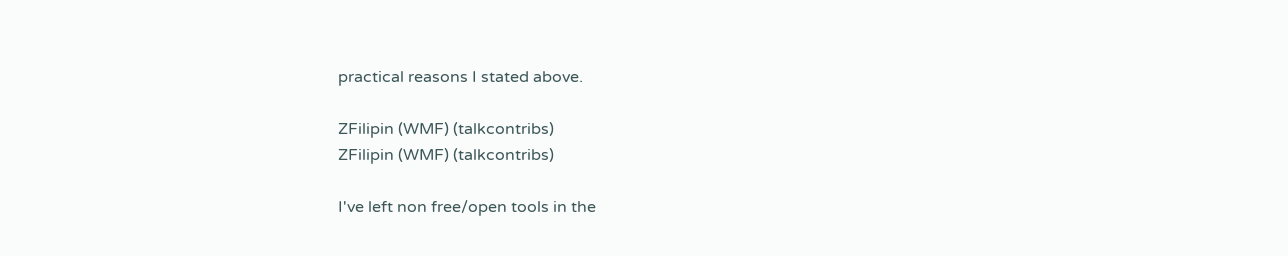practical reasons I stated above.

ZFilipin (WMF) (talkcontribs)
ZFilipin (WMF) (talkcontribs)

I've left non free/open tools in the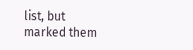list, but marked them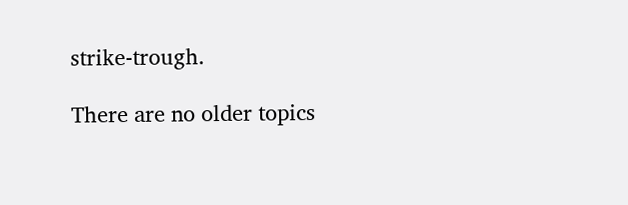strike-trough.

There are no older topics